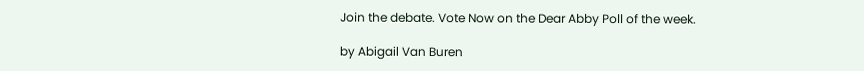Join the debate. Vote Now on the Dear Abby Poll of the week.

by Abigail Van Buren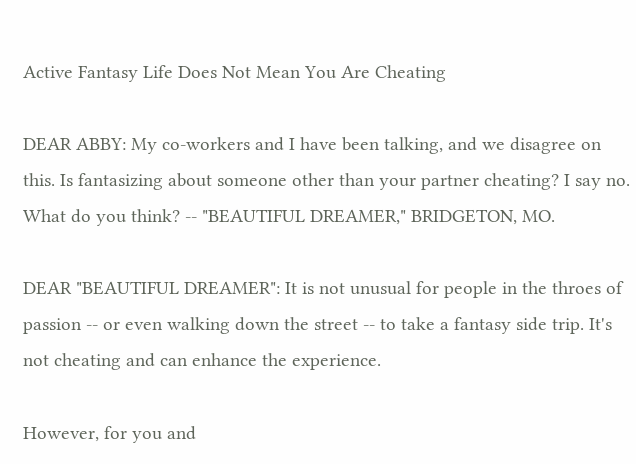Active Fantasy Life Does Not Mean You Are Cheating

DEAR ABBY: My co-workers and I have been talking, and we disagree on this. Is fantasizing about someone other than your partner cheating? I say no. What do you think? -- "BEAUTIFUL DREAMER," BRIDGETON, MO.

DEAR "BEAUTIFUL DREAMER": It is not unusual for people in the throes of passion -- or even walking down the street -- to take a fantasy side trip. It's not cheating and can enhance the experience.

However, for you and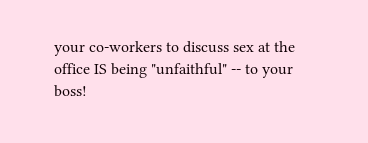your co-workers to discuss sex at the office IS being "unfaithful" -- to your boss!